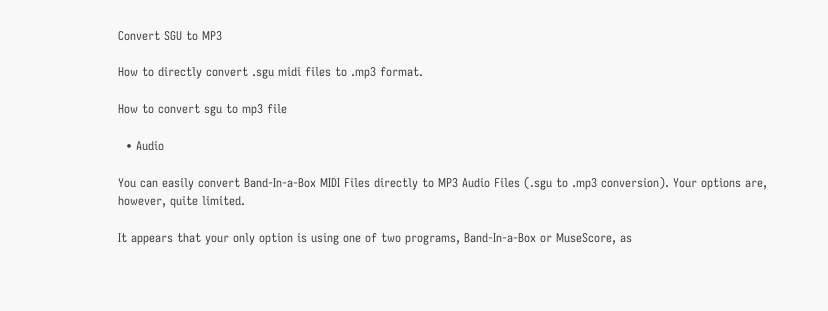Convert SGU to MP3

How to directly convert .sgu midi files to .mp3 format.

How to convert sgu to mp3 file

  • Audio

You can easily convert Band-In-a-Box MIDI Files directly to MP3 Audio Files (.sgu to .mp3 conversion). Your options are, however, quite limited.

It appears that your only option is using one of two programs, Band-In-a-Box or MuseScore, as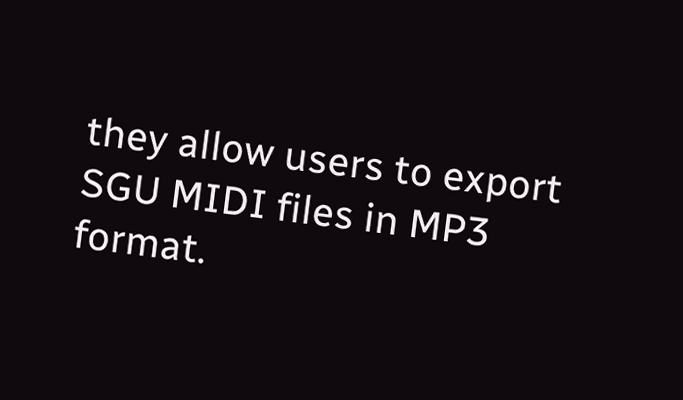they allow users to export SGU MIDI files in MP3 format.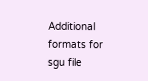Additional formats for
sgu file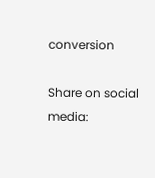conversion

Share on social media: